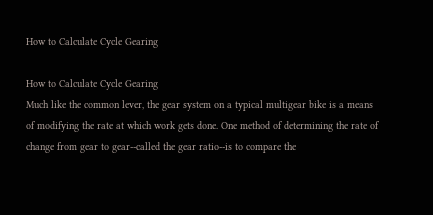How to Calculate Cycle Gearing

How to Calculate Cycle Gearing
Much like the common lever, the gear system on a typical multigear bike is a means of modifying the rate at which work gets done. One method of determining the rate of change from gear to gear--called the gear ratio--is to compare the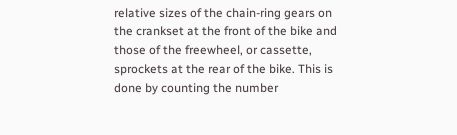relative sizes of the chain-ring gears on the crankset at the front of the bike and those of the freewheel, or cassette, sprockets at the rear of the bike. This is done by counting the number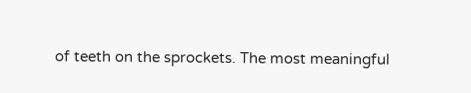of teeth on the sprockets. The most meaningful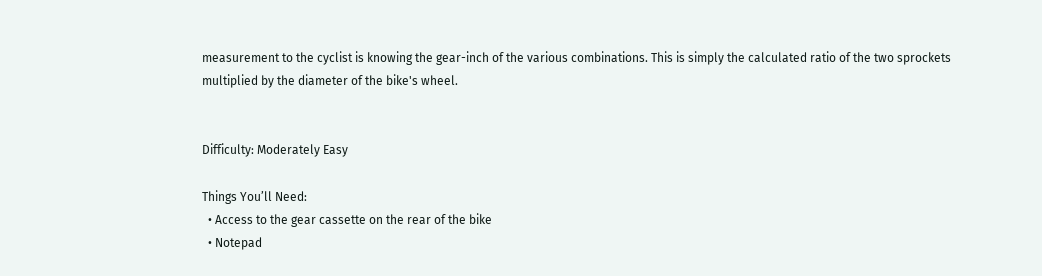measurement to the cyclist is knowing the gear-inch of the various combinations. This is simply the calculated ratio of the two sprockets multiplied by the diameter of the bike's wheel.


Difficulty: Moderately Easy

Things You’ll Need:
  • Access to the gear cassette on the rear of the bike
  • Notepad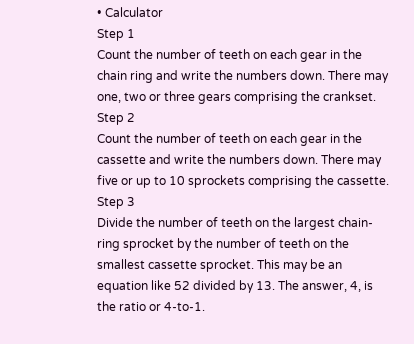• Calculator
Step 1
Count the number of teeth on each gear in the chain ring and write the numbers down. There may one, two or three gears comprising the crankset.
Step 2
Count the number of teeth on each gear in the cassette and write the numbers down. There may five or up to 10 sprockets comprising the cassette.
Step 3
Divide the number of teeth on the largest chain-ring sprocket by the number of teeth on the smallest cassette sprocket. This may be an equation like 52 divided by 13. The answer, 4, is the ratio or 4-to-1.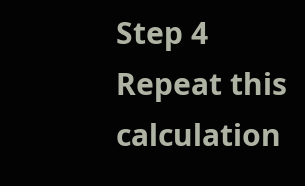Step 4
Repeat this calculation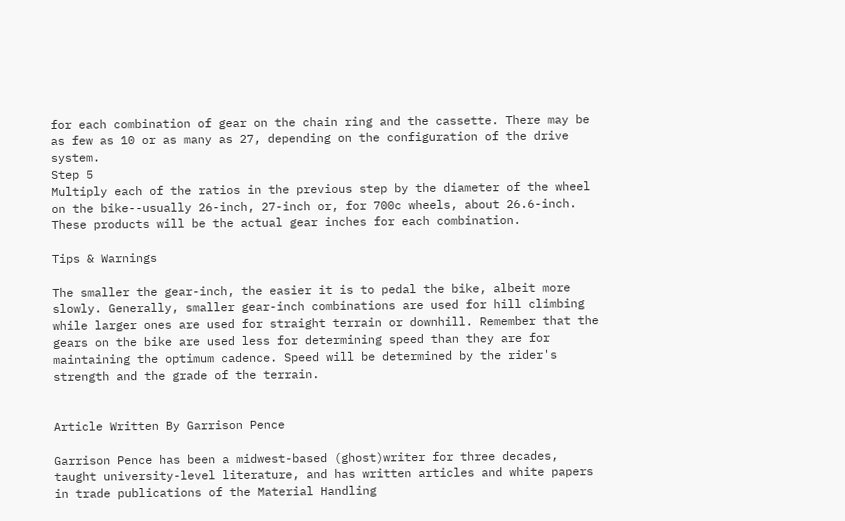for each combination of gear on the chain ring and the cassette. There may be as few as 10 or as many as 27, depending on the configuration of the drive system.
Step 5
Multiply each of the ratios in the previous step by the diameter of the wheel on the bike--usually 26-inch, 27-inch or, for 700c wheels, about 26.6-inch. These products will be the actual gear inches for each combination.

Tips & Warnings

The smaller the gear-inch, the easier it is to pedal the bike, albeit more slowly. Generally, smaller gear-inch combinations are used for hill climbing while larger ones are used for straight terrain or downhill. Remember that the gears on the bike are used less for determining speed than they are for maintaining the optimum cadence. Speed will be determined by the rider's strength and the grade of the terrain.


Article Written By Garrison Pence

Garrison Pence has been a midwest-based (ghost)writer for three decades, taught university-level literature, and has written articles and white papers in trade publications of the Material Handling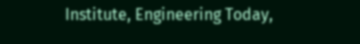Institute, Engineering Today,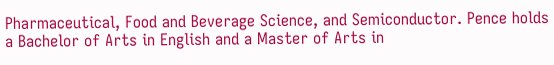Pharmaceutical, Food and Beverage Science, and Semiconductor. Pence holds a Bachelor of Arts in English and a Master of Arts in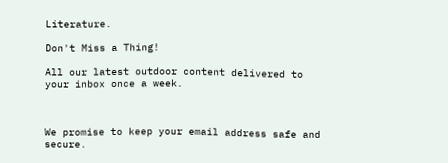Literature.

Don't Miss a Thing!

All our latest outdoor content delivered to your inbox once a week.



We promise to keep your email address safe and secure.